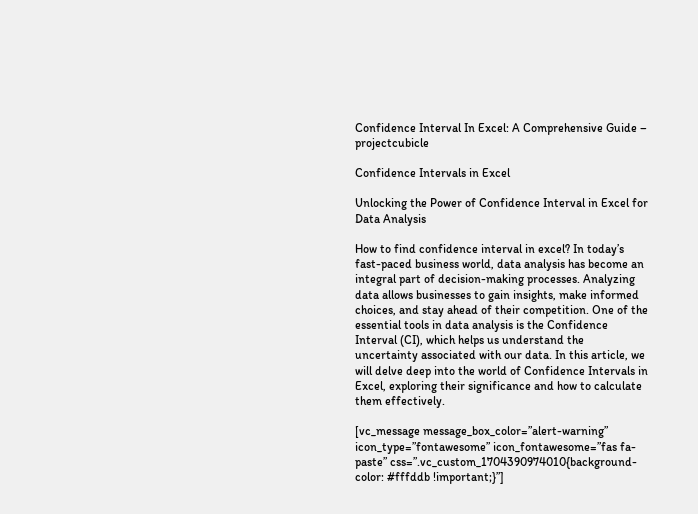Confidence Interval In Excel: A Comprehensive Guide – projectcubicle

Confidence Intervals in Excel

Unlocking the Power of Confidence Interval in Excel for Data Analysis

How to find confidence interval in excel? In today’s fast-paced business world, data analysis has become an integral part of decision-making processes. Analyzing data allows businesses to gain insights, make informed choices, and stay ahead of their competition. One of the essential tools in data analysis is the Confidence Interval (CI), which helps us understand the uncertainty associated with our data. In this article, we will delve deep into the world of Confidence Intervals in Excel, exploring their significance and how to calculate them effectively.

[vc_message message_box_color=”alert-warning” icon_type=”fontawesome” icon_fontawesome=”fas fa-paste” css=”.vc_custom_1704390974010{background-color: #fffddb !important;}”]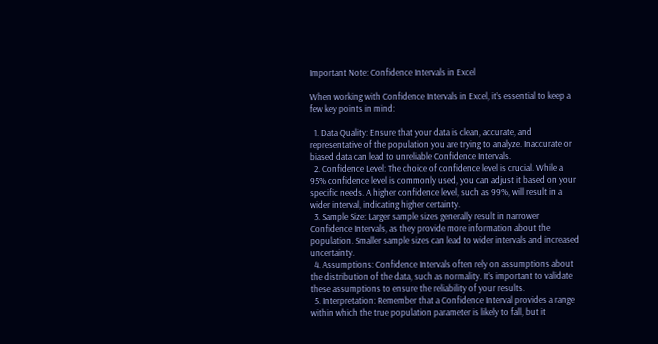Important Note: Confidence Intervals in Excel

When working with Confidence Intervals in Excel, it’s essential to keep a few key points in mind:

  1. Data Quality: Ensure that your data is clean, accurate, and representative of the population you are trying to analyze. Inaccurate or biased data can lead to unreliable Confidence Intervals.
  2. Confidence Level: The choice of confidence level is crucial. While a 95% confidence level is commonly used, you can adjust it based on your specific needs. A higher confidence level, such as 99%, will result in a wider interval, indicating higher certainty.
  3. Sample Size: Larger sample sizes generally result in narrower Confidence Intervals, as they provide more information about the population. Smaller sample sizes can lead to wider intervals and increased uncertainty.
  4. Assumptions: Confidence Intervals often rely on assumptions about the distribution of the data, such as normality. It’s important to validate these assumptions to ensure the reliability of your results.
  5. Interpretation: Remember that a Confidence Interval provides a range within which the true population parameter is likely to fall, but it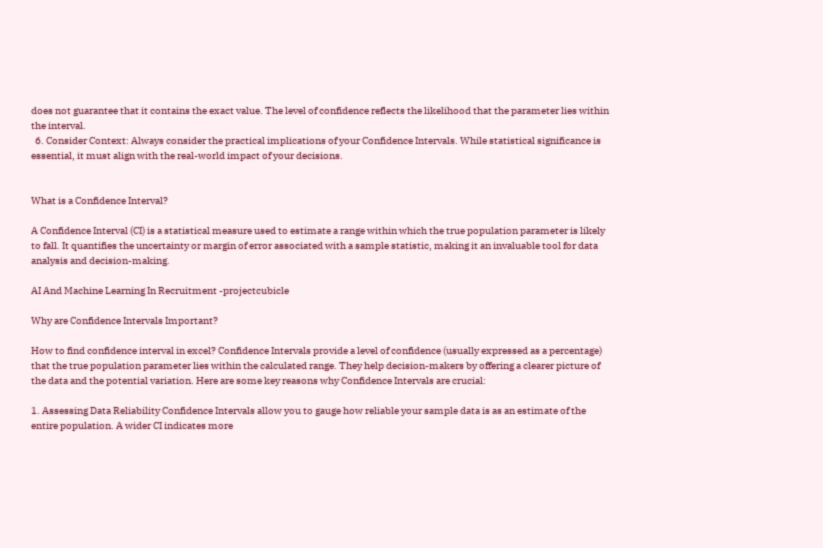does not guarantee that it contains the exact value. The level of confidence reflects the likelihood that the parameter lies within the interval.
  6. Consider Context: Always consider the practical implications of your Confidence Intervals. While statistical significance is essential, it must align with the real-world impact of your decisions.


What is a Confidence Interval?

A Confidence Interval (CI) is a statistical measure used to estimate a range within which the true population parameter is likely to fall. It quantifies the uncertainty or margin of error associated with a sample statistic, making it an invaluable tool for data analysis and decision-making.

AI And Machine Learning In Recruitment -projectcubicle

Why are Confidence Intervals Important?

How to find confidence interval in excel? Confidence Intervals provide a level of confidence (usually expressed as a percentage) that the true population parameter lies within the calculated range. They help decision-makers by offering a clearer picture of the data and the potential variation. Here are some key reasons why Confidence Intervals are crucial:

1. Assessing Data Reliability Confidence Intervals allow you to gauge how reliable your sample data is as an estimate of the entire population. A wider CI indicates more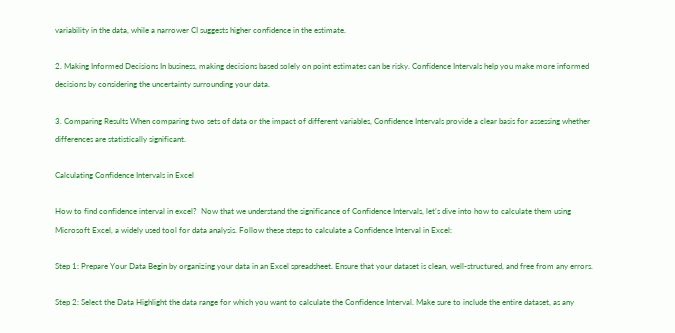variability in the data, while a narrower CI suggests higher confidence in the estimate.

2. Making Informed Decisions In business, making decisions based solely on point estimates can be risky. Confidence Intervals help you make more informed decisions by considering the uncertainty surrounding your data.

3. Comparing Results When comparing two sets of data or the impact of different variables, Confidence Intervals provide a clear basis for assessing whether differences are statistically significant.

Calculating Confidence Intervals in Excel

How to find confidence interval in excel?  Now that we understand the significance of Confidence Intervals, let’s dive into how to calculate them using Microsoft Excel, a widely used tool for data analysis. Follow these steps to calculate a Confidence Interval in Excel:

Step 1: Prepare Your Data Begin by organizing your data in an Excel spreadsheet. Ensure that your dataset is clean, well-structured, and free from any errors.

Step 2: Select the Data Highlight the data range for which you want to calculate the Confidence Interval. Make sure to include the entire dataset, as any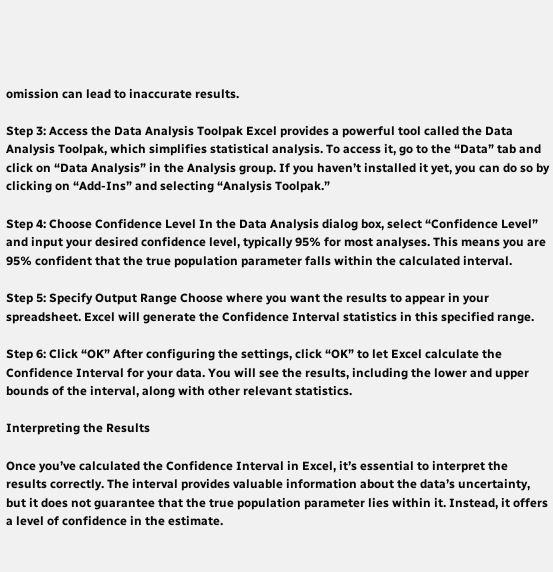omission can lead to inaccurate results.

Step 3: Access the Data Analysis Toolpak Excel provides a powerful tool called the Data Analysis Toolpak, which simplifies statistical analysis. To access it, go to the “Data” tab and click on “Data Analysis” in the Analysis group. If you haven’t installed it yet, you can do so by clicking on “Add-Ins” and selecting “Analysis Toolpak.”

Step 4: Choose Confidence Level In the Data Analysis dialog box, select “Confidence Level” and input your desired confidence level, typically 95% for most analyses. This means you are 95% confident that the true population parameter falls within the calculated interval.

Step 5: Specify Output Range Choose where you want the results to appear in your spreadsheet. Excel will generate the Confidence Interval statistics in this specified range.

Step 6: Click “OK” After configuring the settings, click “OK” to let Excel calculate the Confidence Interval for your data. You will see the results, including the lower and upper bounds of the interval, along with other relevant statistics.

Interpreting the Results

Once you’ve calculated the Confidence Interval in Excel, it’s essential to interpret the results correctly. The interval provides valuable information about the data’s uncertainty, but it does not guarantee that the true population parameter lies within it. Instead, it offers a level of confidence in the estimate.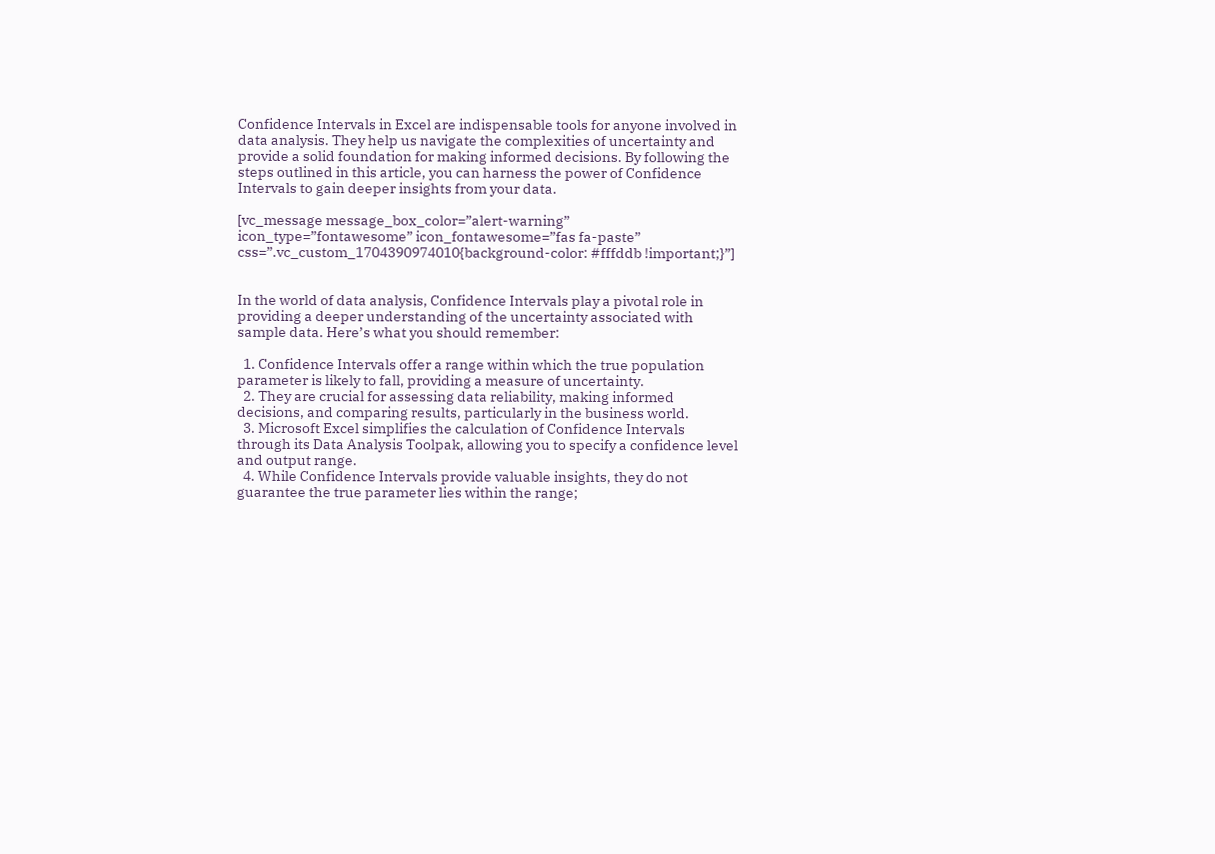Confidence Intervals in Excel are indispensable tools for anyone involved in data analysis. They help us navigate the complexities of uncertainty and provide a solid foundation for making informed decisions. By following the steps outlined in this article, you can harness the power of Confidence Intervals to gain deeper insights from your data.

[vc_message message_box_color=”alert-warning” icon_type=”fontawesome” icon_fontawesome=”fas fa-paste” css=”.vc_custom_1704390974010{background-color: #fffddb !important;}”]


In the world of data analysis, Confidence Intervals play a pivotal role in providing a deeper understanding of the uncertainty associated with sample data. Here’s what you should remember:

  1. Confidence Intervals offer a range within which the true population parameter is likely to fall, providing a measure of uncertainty.
  2. They are crucial for assessing data reliability, making informed decisions, and comparing results, particularly in the business world.
  3. Microsoft Excel simplifies the calculation of Confidence Intervals through its Data Analysis Toolpak, allowing you to specify a confidence level and output range.
  4. While Confidence Intervals provide valuable insights, they do not guarantee the true parameter lies within the range;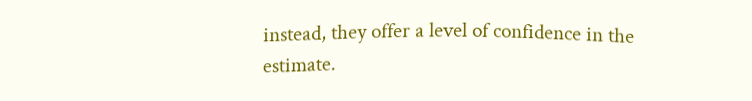instead, they offer a level of confidence in the estimate.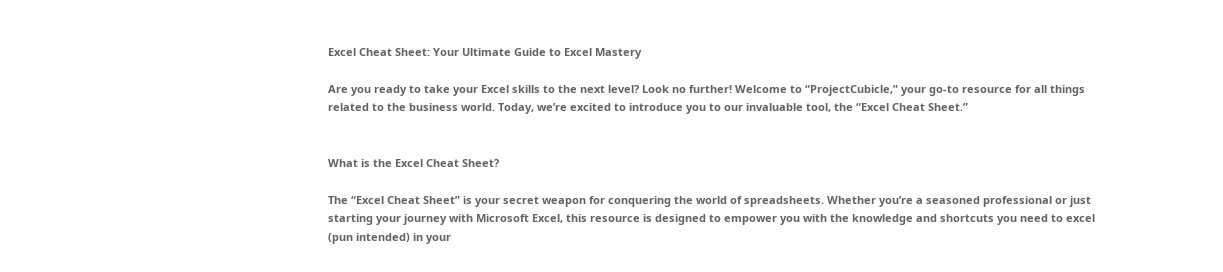Excel Cheat Sheet: Your Ultimate Guide to Excel Mastery

Are you ready to take your Excel skills to the next level? Look no further! Welcome to “ProjectCubicle,” your go-to resource for all things related to the business world. Today, we’re excited to introduce you to our invaluable tool, the “Excel Cheat Sheet.”


What is the Excel Cheat Sheet?

The “Excel Cheat Sheet” is your secret weapon for conquering the world of spreadsheets. Whether you’re a seasoned professional or just starting your journey with Microsoft Excel, this resource is designed to empower you with the knowledge and shortcuts you need to excel (pun intended) in your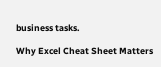business tasks.

Why Excel Cheat Sheet Matters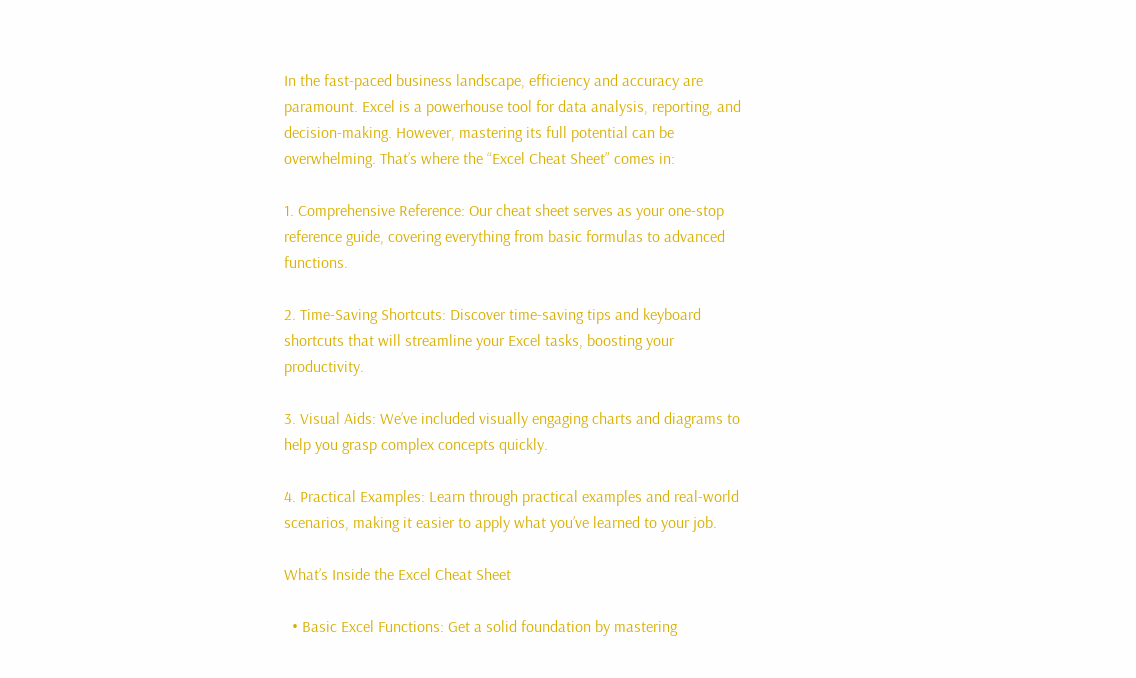In the fast-paced business landscape, efficiency and accuracy are paramount. Excel is a powerhouse tool for data analysis, reporting, and decision-making. However, mastering its full potential can be overwhelming. That’s where the “Excel Cheat Sheet” comes in:

1. Comprehensive Reference: Our cheat sheet serves as your one-stop reference guide, covering everything from basic formulas to advanced functions.

2. Time-Saving Shortcuts: Discover time-saving tips and keyboard shortcuts that will streamline your Excel tasks, boosting your productivity.

3. Visual Aids: We’ve included visually engaging charts and diagrams to help you grasp complex concepts quickly.

4. Practical Examples: Learn through practical examples and real-world scenarios, making it easier to apply what you’ve learned to your job.

What’s Inside the Excel Cheat Sheet

  • Basic Excel Functions: Get a solid foundation by mastering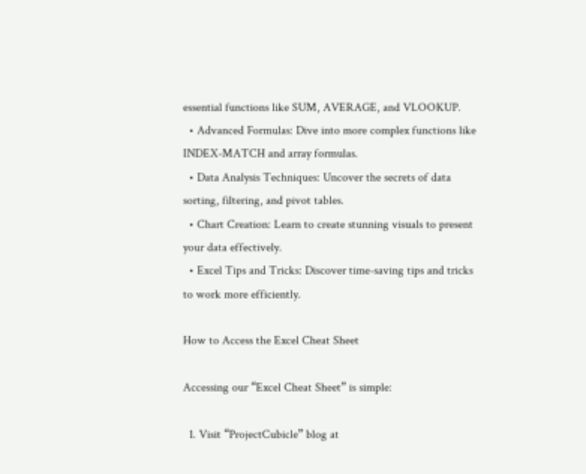essential functions like SUM, AVERAGE, and VLOOKUP.
  • Advanced Formulas: Dive into more complex functions like INDEX-MATCH and array formulas.
  • Data Analysis Techniques: Uncover the secrets of data sorting, filtering, and pivot tables.
  • Chart Creation: Learn to create stunning visuals to present your data effectively.
  • Excel Tips and Tricks: Discover time-saving tips and tricks to work more efficiently.

How to Access the Excel Cheat Sheet

Accessing our “Excel Cheat Sheet” is simple:

  1. Visit “ProjectCubicle” blog at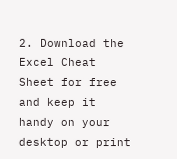2. Download the Excel Cheat Sheet for free and keep it handy on your desktop or print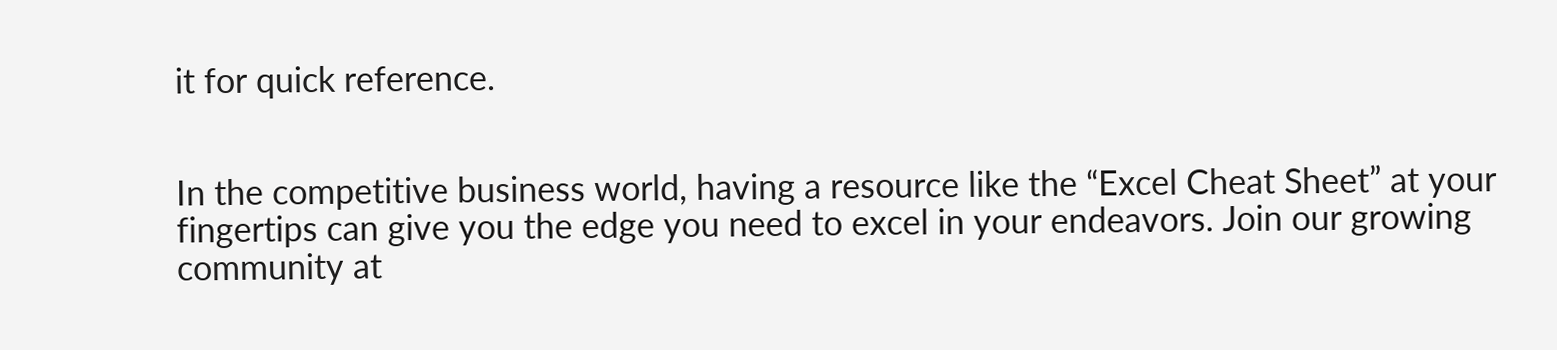it for quick reference.


In the competitive business world, having a resource like the “Excel Cheat Sheet” at your fingertips can give you the edge you need to excel in your endeavors. Join our growing community at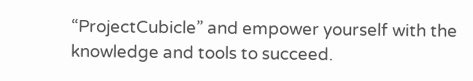“ProjectCubicle” and empower yourself with the knowledge and tools to succeed.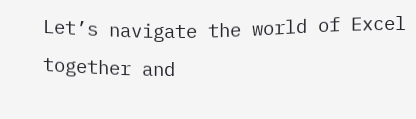Let’s navigate the world of Excel together and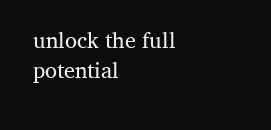unlock the full potential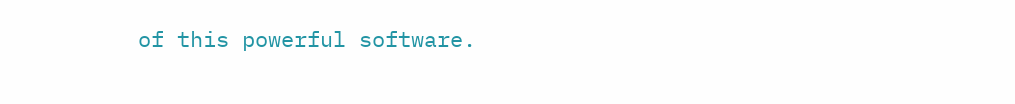of this powerful software.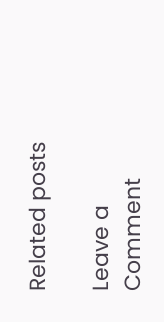Related posts

Leave a Comment